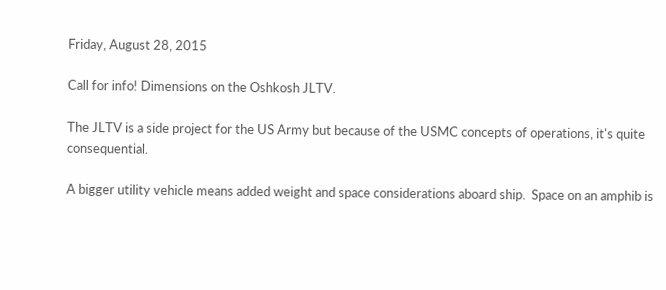Friday, August 28, 2015

Call for info! Dimensions on the Oshkosh JLTV.

The JLTV is a side project for the US Army but because of the USMC concepts of operations, it's quite consequential.

A bigger utility vehicle means added weight and space considerations aboard ship.  Space on an amphib is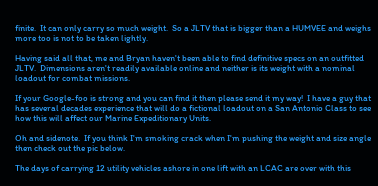finite.  It can only carry so much weight.  So a JLTV that is bigger than a HUMVEE and weighs more too is not to be taken lightly.

Having said all that, me and Bryan haven't been able to find definitive specs on an outfitted JLTV.  Dimensions aren't readily available online and neither is its weight with a nominal loadout for combat missions.

If your Google-foo is strong and you can find it then please send it my way!  I have a guy that has several decades experience that will do a fictional loadout on a San Antonio Class to see how this will affect our Marine Expeditionary Units.

Oh and sidenote.  If you think I'm smoking crack when I'm pushing the weight and size angle then check out the pic below.

The days of carrying 12 utility vehicles ashore in one lift with an LCAC are over with this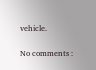vehicle.

No comments :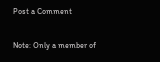Post a Comment

Note: Only a member of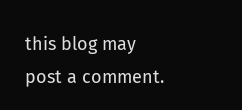this blog may post a comment.